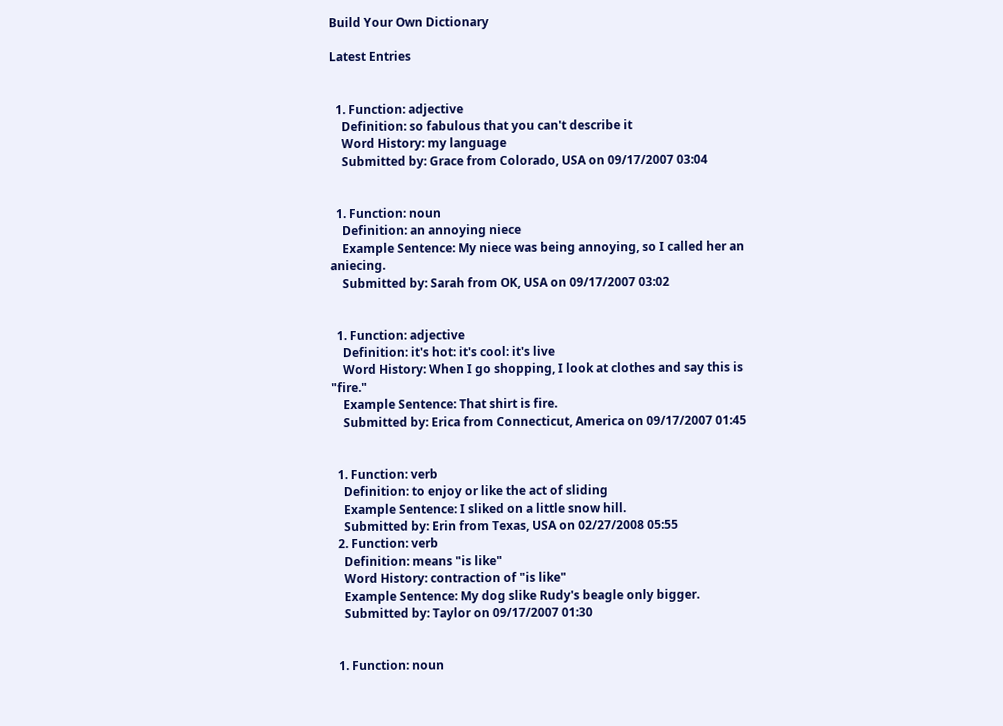Build Your Own Dictionary

Latest Entries


  1. Function: adjective
    Definition: so fabulous that you can't describe it
    Word History: my language
    Submitted by: Grace from Colorado, USA on 09/17/2007 03:04


  1. Function: noun
    Definition: an annoying niece
    Example Sentence: My niece was being annoying, so I called her an aniecing.
    Submitted by: Sarah from OK, USA on 09/17/2007 03:02


  1. Function: adjective
    Definition: it's hot: it's cool: it's live
    Word History: When I go shopping, I look at clothes and say this is "fire."
    Example Sentence: That shirt is fire.
    Submitted by: Erica from Connecticut, America on 09/17/2007 01:45


  1. Function: verb
    Definition: to enjoy or like the act of sliding
    Example Sentence: I sliked on a little snow hill.
    Submitted by: Erin from Texas, USA on 02/27/2008 05:55
  2. Function: verb
    Definition: means "is like"
    Word History: contraction of "is like"
    Example Sentence: My dog slike Rudy's beagle only bigger.
    Submitted by: Taylor on 09/17/2007 01:30


  1. Function: noun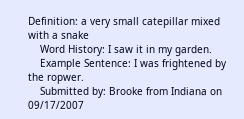Definition: a very small catepillar mixed with a snake
    Word History: I saw it in my garden.
    Example Sentence: I was frightened by the ropwer.
    Submitted by: Brooke from Indiana on 09/17/2007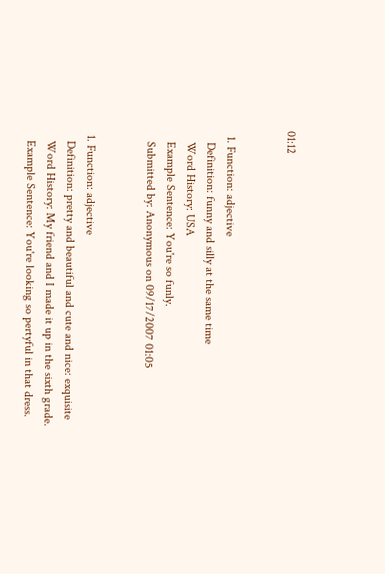01:12


  1. Function: adjective
    Definition: funny and silly at the same time
    Word History: USA
    Example Sentence: You're so funly.
    Submitted by: Anonymous on 09/17/2007 01:05


  1. Function: adjective
    Definition: pretty and beautiful and cute and nice: exquisite
    Word History: My friend and I made it up in the sixth grade.
    Example Sentence: You're looking so pertyful in that dress.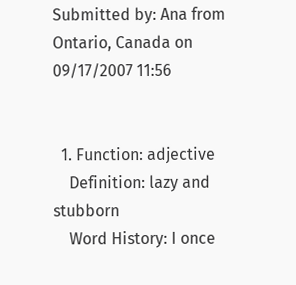Submitted by: Ana from Ontario, Canada on 09/17/2007 11:56


  1. Function: adjective
    Definition: lazy and stubborn
    Word History: I once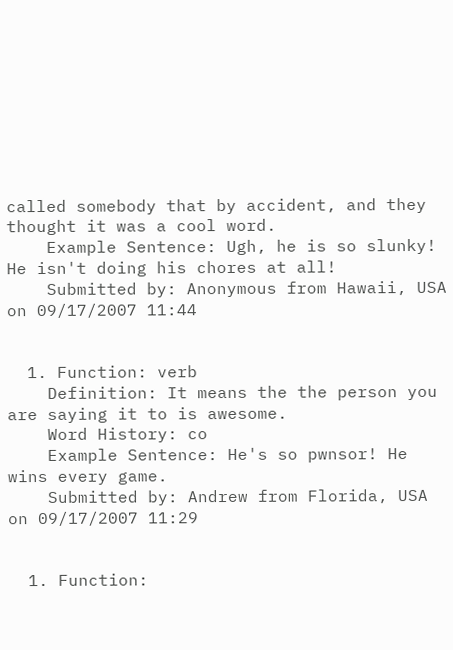called somebody that by accident, and they thought it was a cool word.
    Example Sentence: Ugh, he is so slunky! He isn't doing his chores at all!
    Submitted by: Anonymous from Hawaii, USA on 09/17/2007 11:44


  1. Function: verb
    Definition: It means the the person you are saying it to is awesome.
    Word History: co
    Example Sentence: He's so pwnsor! He wins every game.
    Submitted by: Andrew from Florida, USA on 09/17/2007 11:29


  1. Function: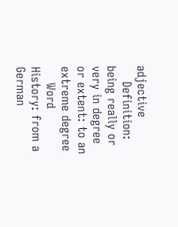adjective
    Definition: being really or very in degree or extent: to an extreme degree
    Word History: from a German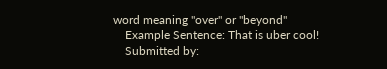word meaning "over" or "beyond"
    Example Sentence: That is uber cool!
    Submitted by: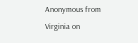Anonymous from Virginia on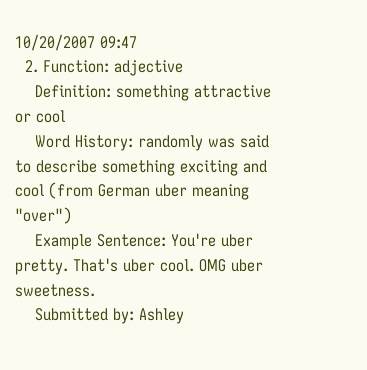10/20/2007 09:47
  2. Function: adjective
    Definition: something attractive or cool
    Word History: randomly was said to describe something exciting and cool (from German uber meaning "over")
    Example Sentence: You're uber pretty. That's uber cool. OMG uber sweetness.
    Submitted by: Ashley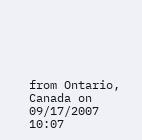from Ontario, Canada on 09/17/2007 10:07